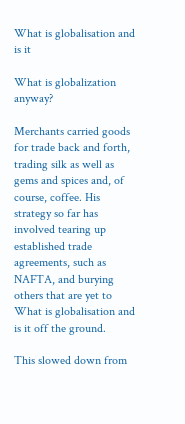What is globalisation and is it

What is globalization anyway?

Merchants carried goods for trade back and forth, trading silk as well as gems and spices and, of course, coffee. His strategy so far has involved tearing up established trade agreements, such as NAFTA, and burying others that are yet to What is globalisation and is it off the ground.

This slowed down from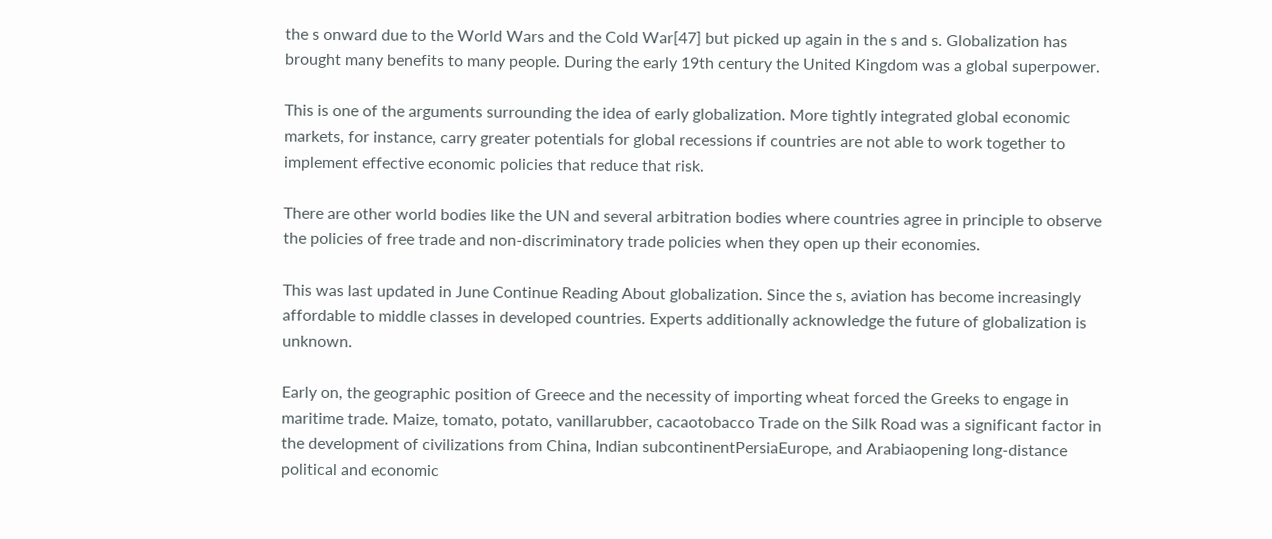the s onward due to the World Wars and the Cold War[47] but picked up again in the s and s. Globalization has brought many benefits to many people. During the early 19th century the United Kingdom was a global superpower.

This is one of the arguments surrounding the idea of early globalization. More tightly integrated global economic markets, for instance, carry greater potentials for global recessions if countries are not able to work together to implement effective economic policies that reduce that risk.

There are other world bodies like the UN and several arbitration bodies where countries agree in principle to observe the policies of free trade and non-discriminatory trade policies when they open up their economies.

This was last updated in June Continue Reading About globalization. Since the s, aviation has become increasingly affordable to middle classes in developed countries. Experts additionally acknowledge the future of globalization is unknown.

Early on, the geographic position of Greece and the necessity of importing wheat forced the Greeks to engage in maritime trade. Maize, tomato, potato, vanillarubber, cacaotobacco Trade on the Silk Road was a significant factor in the development of civilizations from China, Indian subcontinentPersiaEurope, and Arabiaopening long-distance political and economic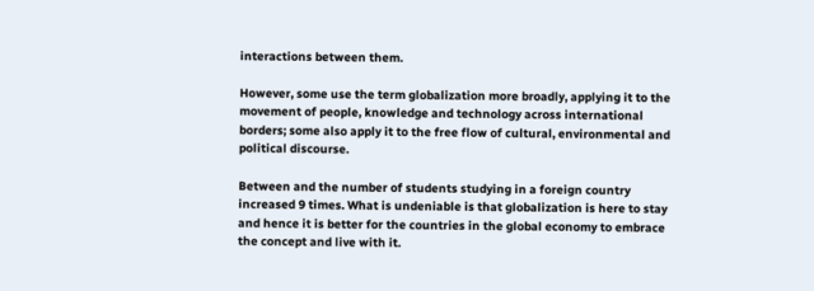interactions between them.

However, some use the term globalization more broadly, applying it to the movement of people, knowledge and technology across international borders; some also apply it to the free flow of cultural, environmental and political discourse.

Between and the number of students studying in a foreign country increased 9 times. What is undeniable is that globalization is here to stay and hence it is better for the countries in the global economy to embrace the concept and live with it.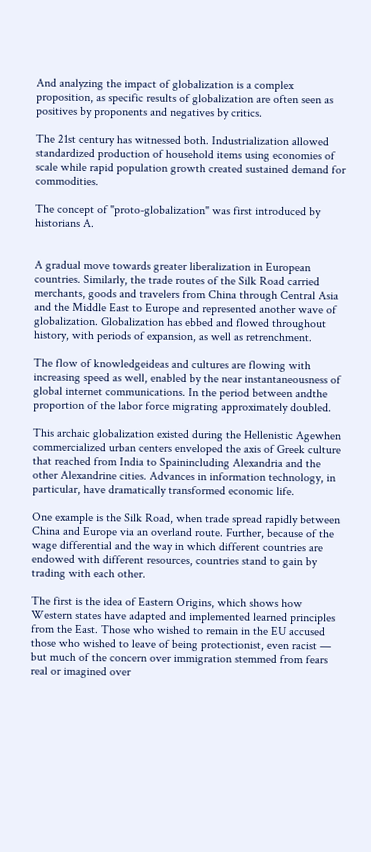And analyzing the impact of globalization is a complex proposition, as specific results of globalization are often seen as positives by proponents and negatives by critics.

The 21st century has witnessed both. Industrialization allowed standardized production of household items using economies of scale while rapid population growth created sustained demand for commodities.

The concept of "proto-globalization" was first introduced by historians A.


A gradual move towards greater liberalization in European countries. Similarly, the trade routes of the Silk Road carried merchants, goods and travelers from China through Central Asia and the Middle East to Europe and represented another wave of globalization. Globalization has ebbed and flowed throughout history, with periods of expansion, as well as retrenchment.

The flow of knowledgeideas and cultures are flowing with increasing speed as well, enabled by the near instantaneousness of global internet communications. In the period between andthe proportion of the labor force migrating approximately doubled.

This archaic globalization existed during the Hellenistic Agewhen commercialized urban centers enveloped the axis of Greek culture that reached from India to Spainincluding Alexandria and the other Alexandrine cities. Advances in information technology, in particular, have dramatically transformed economic life.

One example is the Silk Road, when trade spread rapidly between China and Europe via an overland route. Further, because of the wage differential and the way in which different countries are endowed with different resources, countries stand to gain by trading with each other.

The first is the idea of Eastern Origins, which shows how Western states have adapted and implemented learned principles from the East. Those who wished to remain in the EU accused those who wished to leave of being protectionist, even racist — but much of the concern over immigration stemmed from fears real or imagined over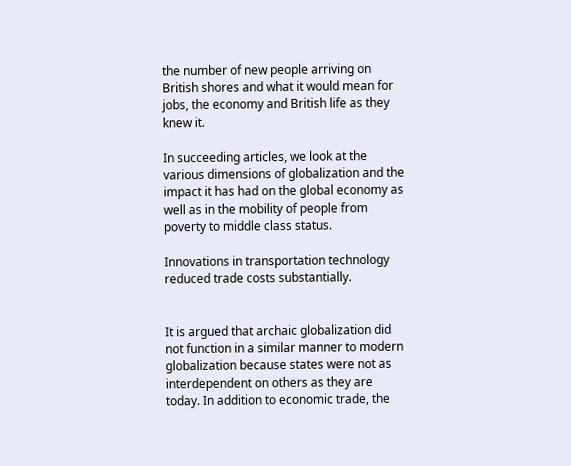the number of new people arriving on British shores and what it would mean for jobs, the economy and British life as they knew it.

In succeeding articles, we look at the various dimensions of globalization and the impact it has had on the global economy as well as in the mobility of people from poverty to middle class status.

Innovations in transportation technology reduced trade costs substantially.


It is argued that archaic globalization did not function in a similar manner to modern globalization because states were not as interdependent on others as they are today. In addition to economic trade, the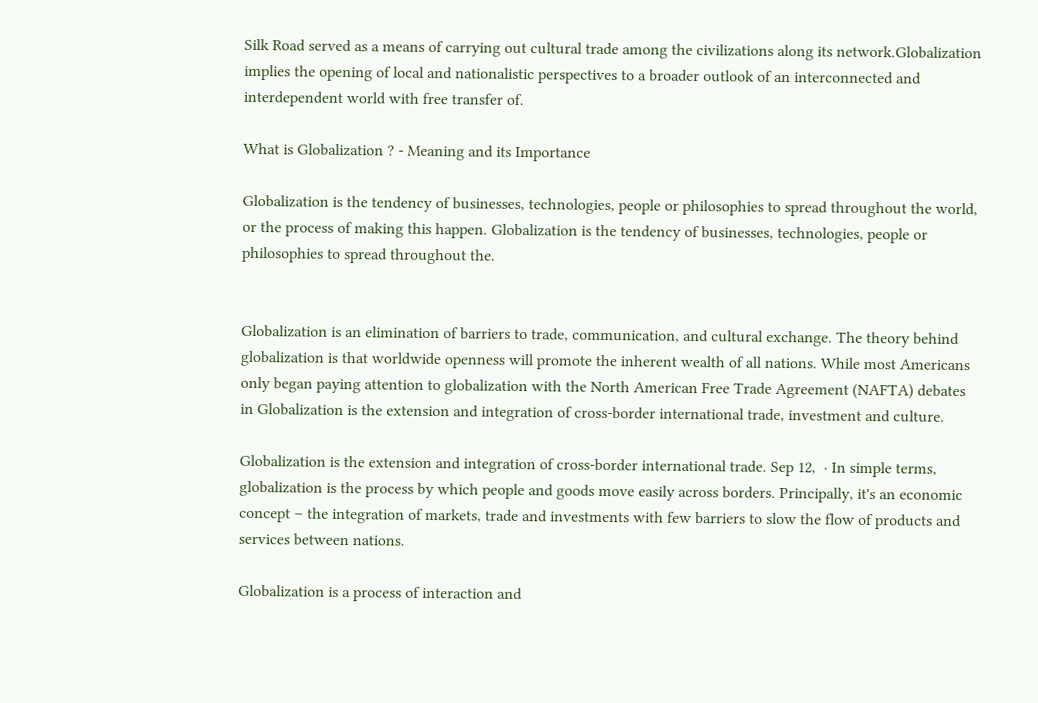Silk Road served as a means of carrying out cultural trade among the civilizations along its network.Globalization implies the opening of local and nationalistic perspectives to a broader outlook of an interconnected and interdependent world with free transfer of.

What is Globalization ? - Meaning and its Importance

Globalization is the tendency of businesses, technologies, people or philosophies to spread throughout the world, or the process of making this happen. Globalization is the tendency of businesses, technologies, people or philosophies to spread throughout the.


Globalization is an elimination of barriers to trade, communication, and cultural exchange. The theory behind globalization is that worldwide openness will promote the inherent wealth of all nations. While most Americans only began paying attention to globalization with the North American Free Trade Agreement (NAFTA) debates in Globalization is the extension and integration of cross-border international trade, investment and culture.

Globalization is the extension and integration of cross-border international trade. Sep 12,  · In simple terms, globalization is the process by which people and goods move easily across borders. Principally, it's an economic concept – the integration of markets, trade and investments with few barriers to slow the flow of products and services between nations.

Globalization is a process of interaction and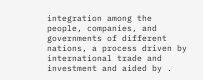integration among the people, companies, and governments of different nations, a process driven by international trade and investment and aided by .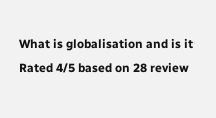What is globalisation and is it
Rated 4/5 based on 28 review